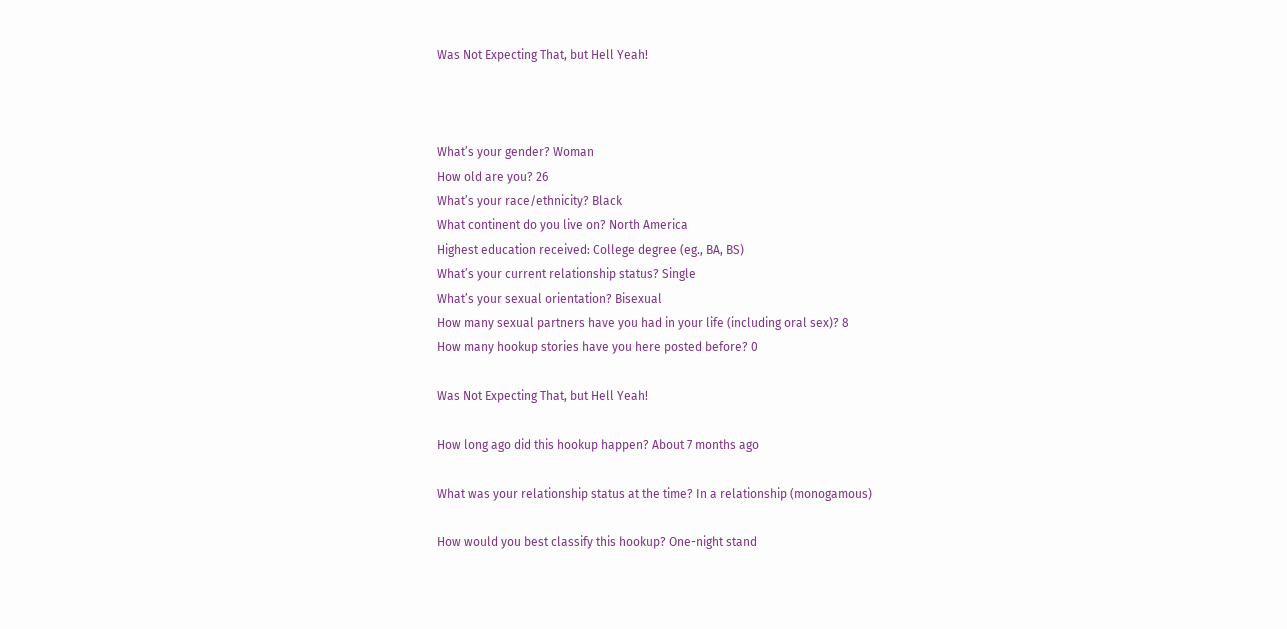Was Not Expecting That, but Hell Yeah!



What’s your gender? Woman
How old are you? 26
What’s your race/ethnicity? Black
What continent do you live on? North America
Highest education received: College degree (eg., BA, BS)
What’s your current relationship status? Single
What’s your sexual orientation? Bisexual
How many sexual partners have you had in your life (including oral sex)? 8
How many hookup stories have you here posted before? 0

Was Not Expecting That, but Hell Yeah!

How long ago did this hookup happen? About 7 months ago

What was your relationship status at the time? In a relationship (monogamous)

How would you best classify this hookup? One-night stand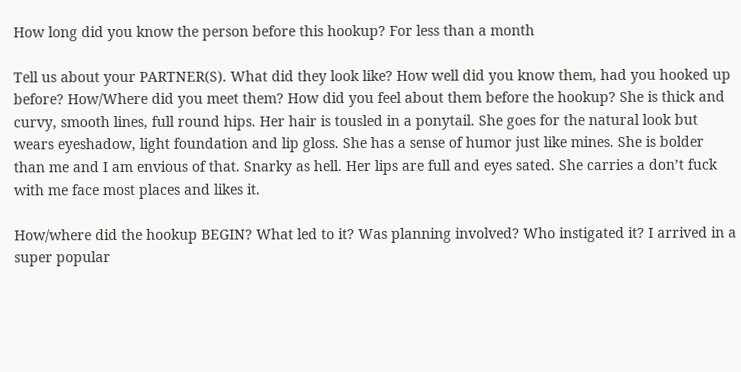How long did you know the person before this hookup? For less than a month

Tell us about your PARTNER(S). What did they look like? How well did you know them, had you hooked up before? How/Where did you meet them? How did you feel about them before the hookup? She is thick and curvy, smooth lines, full round hips. Her hair is tousled in a ponytail. She goes for the natural look but wears eyeshadow, light foundation and lip gloss. She has a sense of humor just like mines. She is bolder than me and I am envious of that. Snarky as hell. Her lips are full and eyes sated. She carries a don’t fuck with me face most places and likes it.

How/where did the hookup BEGIN? What led to it? Was planning involved? Who instigated it? I arrived in a super popular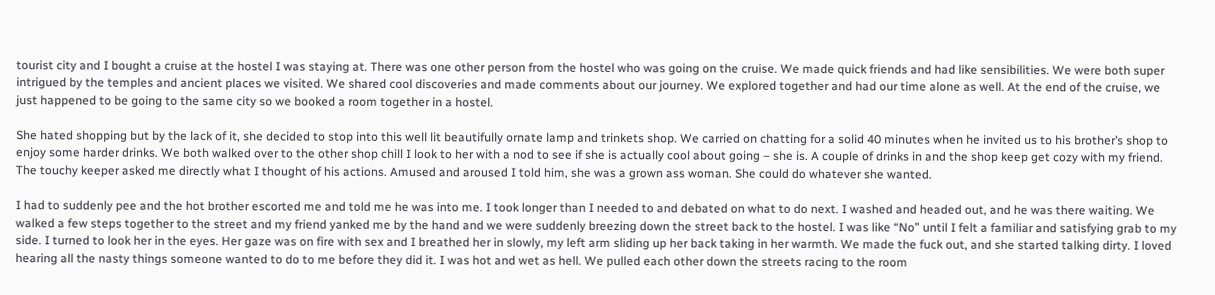tourist city and I bought a cruise at the hostel I was staying at. There was one other person from the hostel who was going on the cruise. We made quick friends and had like sensibilities. We were both super intrigued by the temples and ancient places we visited. We shared cool discoveries and made comments about our journey. We explored together and had our time alone as well. At the end of the cruise, we just happened to be going to the same city so we booked a room together in a hostel.

She hated shopping but by the lack of it, she decided to stop into this well lit beautifully ornate lamp and trinkets shop. We carried on chatting for a solid 40 minutes when he invited us to his brother’s shop to enjoy some harder drinks. We both walked over to the other shop chill I look to her with a nod to see if she is actually cool about going – she is. A couple of drinks in and the shop keep get cozy with my friend. The touchy keeper asked me directly what I thought of his actions. Amused and aroused I told him, she was a grown ass woman. She could do whatever she wanted.

I had to suddenly pee and the hot brother escorted me and told me he was into me. I took longer than I needed to and debated on what to do next. I washed and headed out, and he was there waiting. We walked a few steps together to the street and my friend yanked me by the hand and we were suddenly breezing down the street back to the hostel. I was like “No” until I felt a familiar and satisfying grab to my side. I turned to look her in the eyes. Her gaze was on fire with sex and I breathed her in slowly, my left arm sliding up her back taking in her warmth. We made the fuck out, and she started talking dirty. I loved hearing all the nasty things someone wanted to do to me before they did it. I was hot and wet as hell. We pulled each other down the streets racing to the room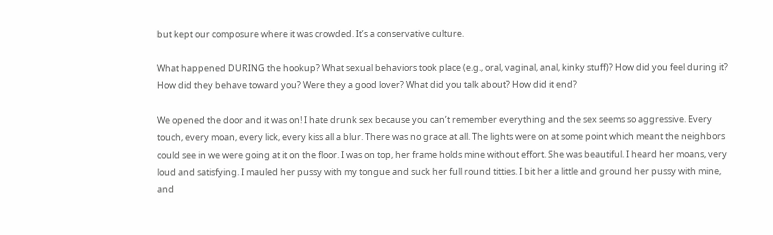but kept our composure where it was crowded. It’s a conservative culture.

What happened DURING the hookup? What sexual behaviors took place (e.g., oral, vaginal, anal, kinky stuff)? How did you feel during it? How did they behave toward you? Were they a good lover? What did you talk about? How did it end?

We opened the door and it was on! I hate drunk sex because you can’t remember everything and the sex seems so aggressive. Every touch, every moan, every lick, every kiss all a blur. There was no grace at all. The lights were on at some point which meant the neighbors could see in we were going at it on the floor. I was on top, her frame holds mine without effort. She was beautiful. I heard her moans, very loud and satisfying. I mauled her pussy with my tongue and suck her full round titties. I bit her a little and ground her pussy with mine, and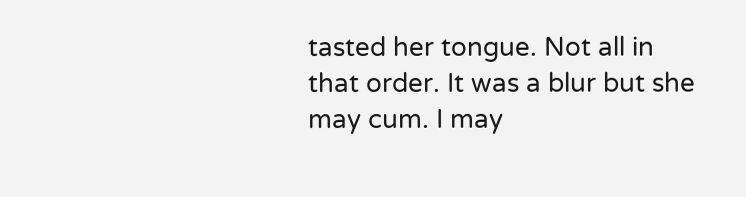tasted her tongue. Not all in that order. It was a blur but she may cum. I may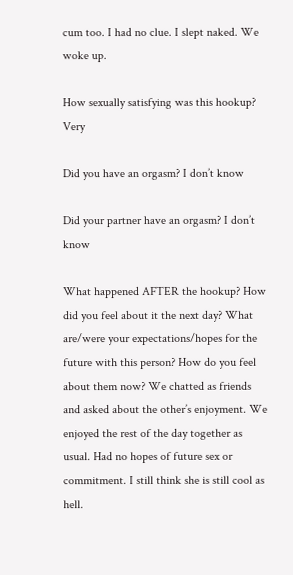cum too. I had no clue. I slept naked. We woke up.

How sexually satisfying was this hookup? Very

Did you have an orgasm? I don’t know

Did your partner have an orgasm? I don’t know

What happened AFTER the hookup? How did you feel about it the next day? What are/were your expectations/hopes for the future with this person? How do you feel about them now? We chatted as friends and asked about the other’s enjoyment. We enjoyed the rest of the day together as usual. Had no hopes of future sex or commitment. I still think she is still cool as hell.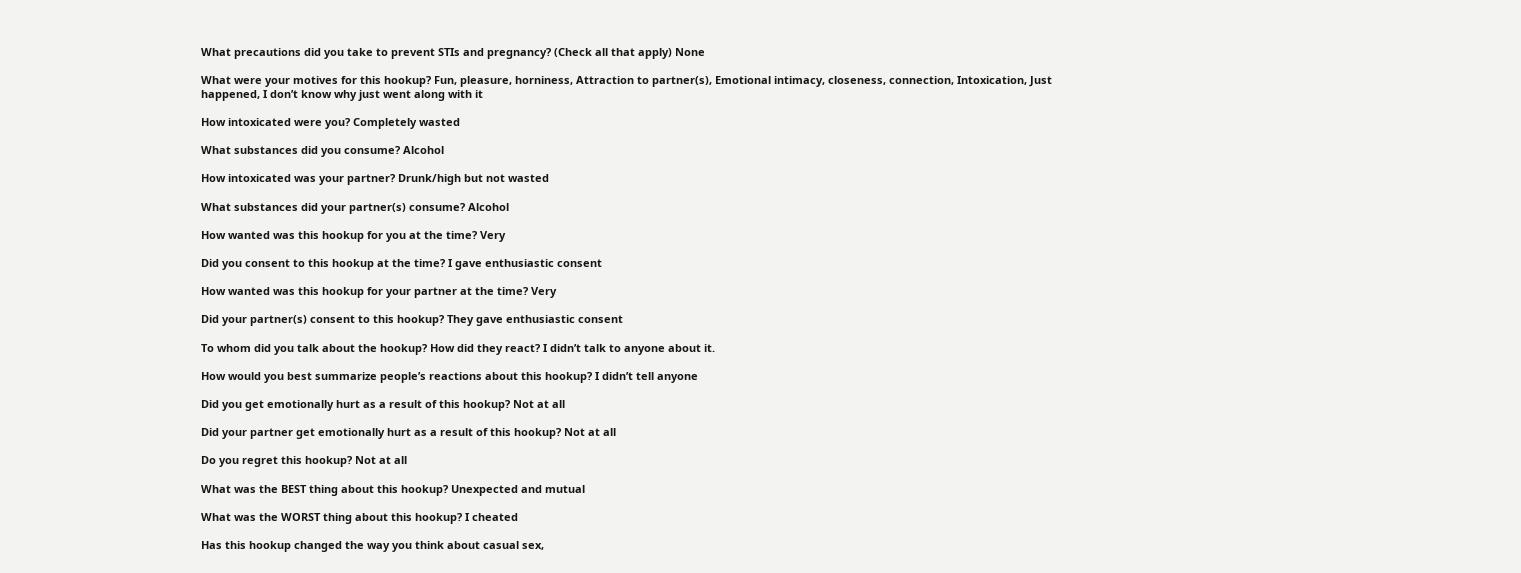What precautions did you take to prevent STIs and pregnancy? (Check all that apply) None

What were your motives for this hookup? Fun, pleasure, horniness, Attraction to partner(s), Emotional intimacy, closeness, connection, Intoxication, Just happened, I don’t know why just went along with it

How intoxicated were you? Completely wasted

What substances did you consume? Alcohol

How intoxicated was your partner? Drunk/high but not wasted

What substances did your partner(s) consume? Alcohol

How wanted was this hookup for you at the time? Very

Did you consent to this hookup at the time? I gave enthusiastic consent

How wanted was this hookup for your partner at the time? Very

Did your partner(s) consent to this hookup? They gave enthusiastic consent

To whom did you talk about the hookup? How did they react? I didn’t talk to anyone about it.

How would you best summarize people’s reactions about this hookup? I didn’t tell anyone

Did you get emotionally hurt as a result of this hookup? Not at all

Did your partner get emotionally hurt as a result of this hookup? Not at all

Do you regret this hookup? Not at all

What was the BEST thing about this hookup? Unexpected and mutual

What was the WORST thing about this hookup? I cheated

Has this hookup changed the way you think about casual sex,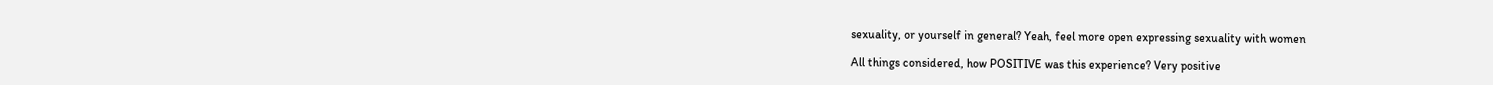sexuality, or yourself in general? Yeah, feel more open expressing sexuality with women

All things considered, how POSITIVE was this experience? Very positive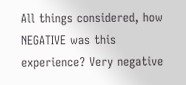All things considered, how NEGATIVE was this experience? Very negative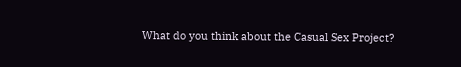What do you think about the Casual Sex Project?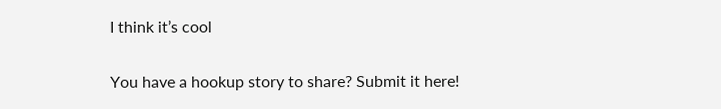I think it’s cool

You have a hookup story to share? Submit it here!